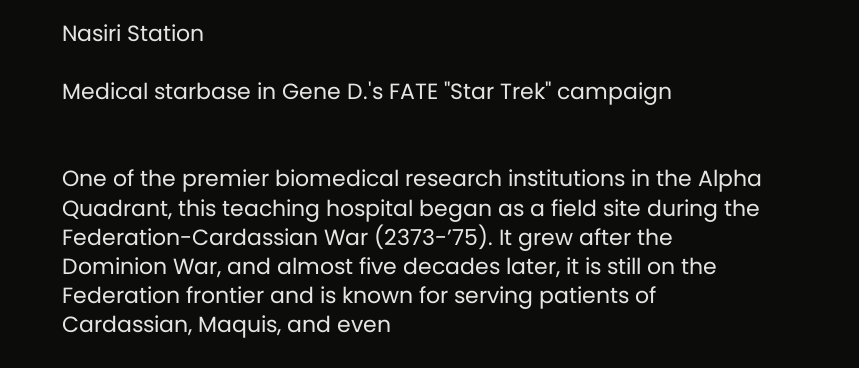Nasiri Station

Medical starbase in Gene D.'s FATE "Star Trek" campaign


One of the premier biomedical research institutions in the Alpha Quadrant, this teaching hospital began as a field site during the Federation-Cardassian War (2373-’75). It grew after the Dominion War, and almost five decades later, it is still on the Federation frontier and is known for serving patients of Cardassian, Maquis, and even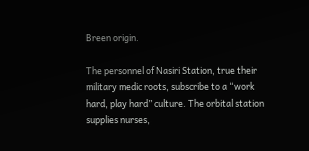Breen origin.

The personnel of Nasiri Station, true their military medic roots, subscribe to a “work hard, play hard” culture. The orbital station supplies nurses,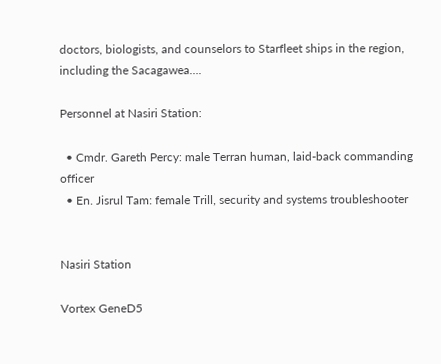doctors, biologists, and counselors to Starfleet ships in the region, including the Sacagawea….

Personnel at Nasiri Station:

  • Cmdr. Gareth Percy: male Terran human, laid-back commanding officer
  • En. Jisrul Tam: female Trill, security and systems troubleshooter


Nasiri Station

Vortex GeneD5